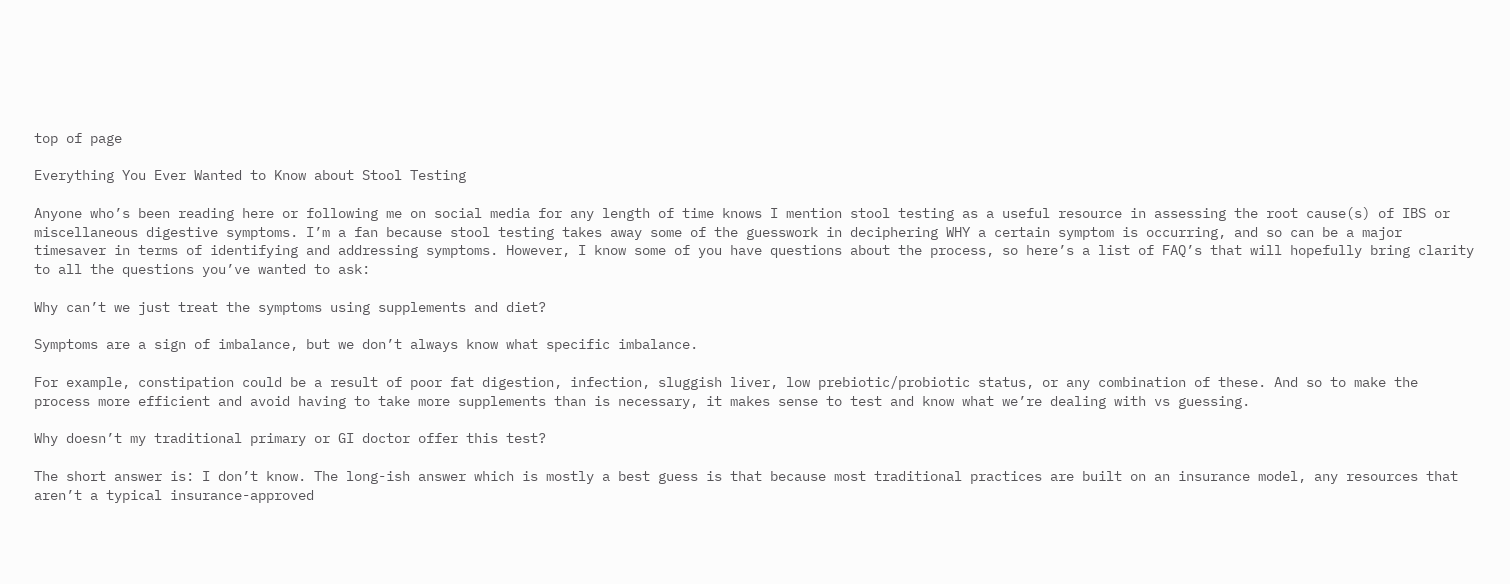top of page

Everything You Ever Wanted to Know about Stool Testing

Anyone who’s been reading here or following me on social media for any length of time knows I mention stool testing as a useful resource in assessing the root cause(s) of IBS or miscellaneous digestive symptoms. I’m a fan because stool testing takes away some of the guesswork in deciphering WHY a certain symptom is occurring, and so can be a major timesaver in terms of identifying and addressing symptoms. However, I know some of you have questions about the process, so here’s a list of FAQ’s that will hopefully bring clarity to all the questions you’ve wanted to ask:

Why can’t we just treat the symptoms using supplements and diet?

Symptoms are a sign of imbalance, but we don’t always know what specific imbalance.

For example, constipation could be a result of poor fat digestion, infection, sluggish liver, low prebiotic/probiotic status, or any combination of these. And so to make the process more efficient and avoid having to take more supplements than is necessary, it makes sense to test and know what we’re dealing with vs guessing.

Why doesn’t my traditional primary or GI doctor offer this test?

The short answer is: I don’t know. The long-ish answer which is mostly a best guess is that because most traditional practices are built on an insurance model, any resources that aren’t a typical insurance-approved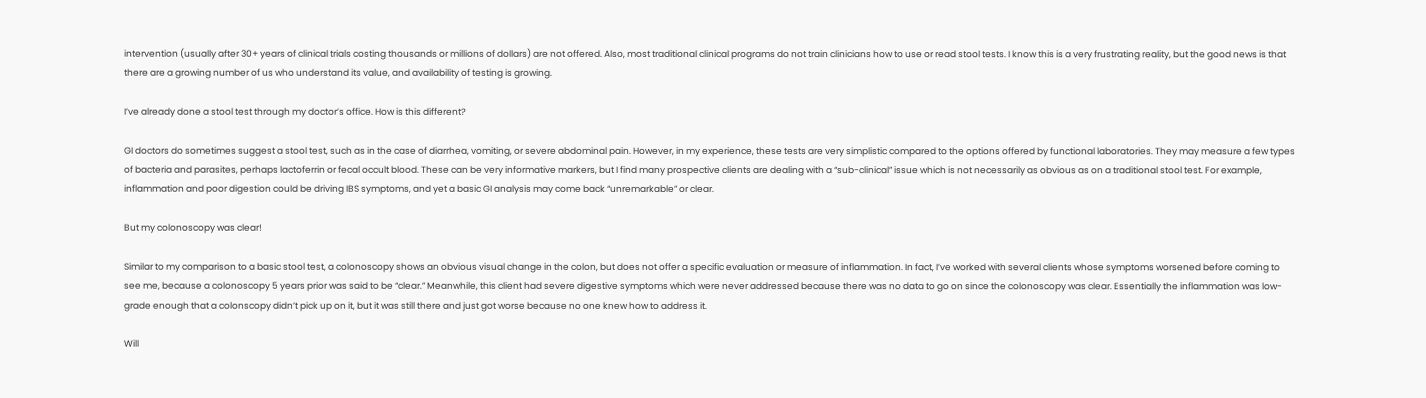intervention (usually after 30+ years of clinical trials costing thousands or millions of dollars) are not offered. Also, most traditional clinical programs do not train clinicians how to use or read stool tests. I know this is a very frustrating reality, but the good news is that there are a growing number of us who understand its value, and availability of testing is growing.

I’ve already done a stool test through my doctor’s office. How is this different?

GI doctors do sometimes suggest a stool test, such as in the case of diarrhea, vomiting, or severe abdominal pain. However, in my experience, these tests are very simplistic compared to the options offered by functional laboratories. They may measure a few types of bacteria and parasites, perhaps lactoferrin or fecal occult blood. These can be very informative markers, but I find many prospective clients are dealing with a “sub-clinical” issue which is not necessarily as obvious as on a traditional stool test. For example, inflammation and poor digestion could be driving IBS symptoms, and yet a basic GI analysis may come back “unremarkable” or clear.

But my colonoscopy was clear!

Similar to my comparison to a basic stool test, a colonoscopy shows an obvious visual change in the colon, but does not offer a specific evaluation or measure of inflammation. In fact, I’ve worked with several clients whose symptoms worsened before coming to see me, because a colonoscopy 5 years prior was said to be “clear.” Meanwhile, this client had severe digestive symptoms which were never addressed because there was no data to go on since the colonoscopy was clear. Essentially the inflammation was low-grade enough that a colonscopy didn’t pick up on it, but it was still there and just got worse because no one knew how to address it.

Will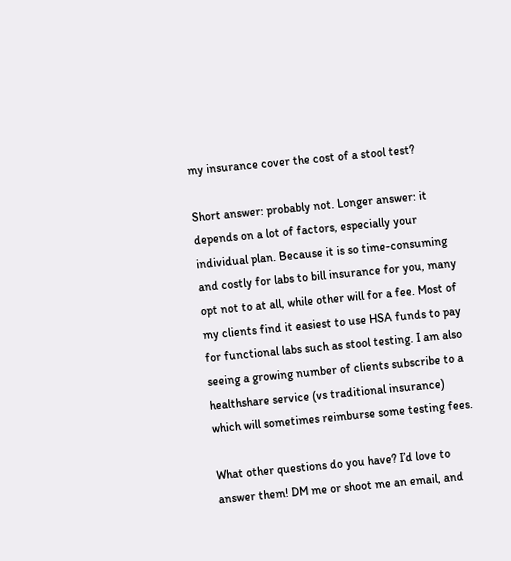my insurance cover the cost of a stool test?

Short answer: probably not. Longer answer: it depends on a lot of factors, especially your individual plan. Because it is so time-consuming and costly for labs to bill insurance for you, many opt not to at all, while other will for a fee. Most of my clients find it easiest to use HSA funds to pay for functional labs such as stool testing. I am also seeing a growing number of clients subscribe to a healthshare service (vs traditional insurance) which will sometimes reimburse some testing fees.

What other questions do you have? I’d love to answer them! DM me or shoot me an email, and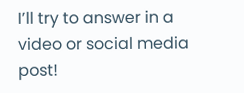I’ll try to answer in a video or social media post!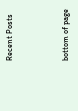Recent Posts



bottom of page